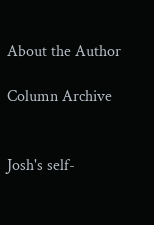About the Author

Column Archive


Josh's self-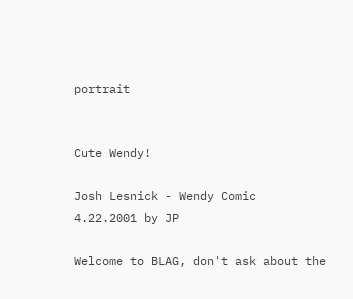portrait


Cute Wendy!

Josh Lesnick - Wendy Comic
4.22.2001 by JP

Welcome to BLAG, don't ask about the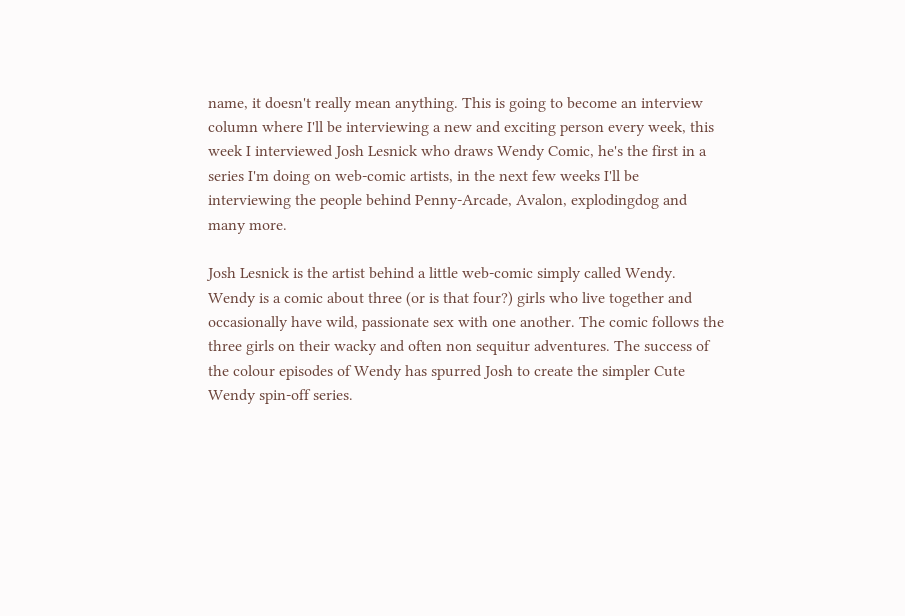name, it doesn't really mean anything. This is going to become an interview column where I'll be interviewing a new and exciting person every week, this week I interviewed Josh Lesnick who draws Wendy Comic, he's the first in a series I'm doing on web-comic artists, in the next few weeks I'll be interviewing the people behind Penny-Arcade, Avalon, explodingdog and many more.

Josh Lesnick is the artist behind a little web-comic simply called Wendy. Wendy is a comic about three (or is that four?) girls who live together and occasionally have wild, passionate sex with one another. The comic follows the three girls on their wacky and often non sequitur adventures. The success of the colour episodes of Wendy has spurred Josh to create the simpler Cute Wendy spin-off series.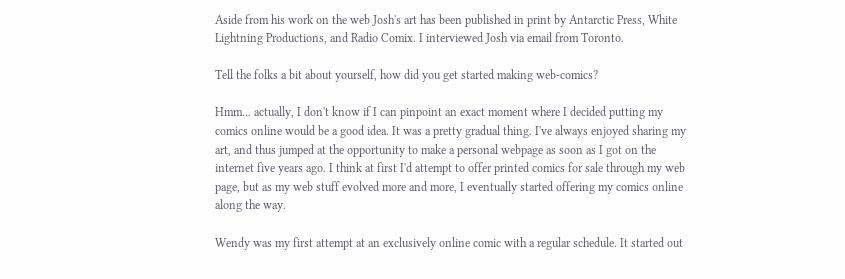Aside from his work on the web Josh's art has been published in print by Antarctic Press, White Lightning Productions, and Radio Comix. I interviewed Josh via email from Toronto.

Tell the folks a bit about yourself, how did you get started making web-comics?

Hmm... actually, I don't know if I can pinpoint an exact moment where I decided putting my comics online would be a good idea. It was a pretty gradual thing. I've always enjoyed sharing my art, and thus jumped at the opportunity to make a personal webpage as soon as I got on the internet five years ago. I think at first I'd attempt to offer printed comics for sale through my web page, but as my web stuff evolved more and more, I eventually started offering my comics online along the way.

Wendy was my first attempt at an exclusively online comic with a regular schedule. It started out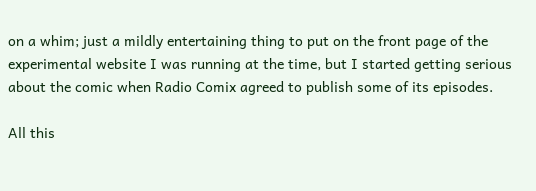on a whim; just a mildly entertaining thing to put on the front page of the experimental website I was running at the time, but I started getting serious about the comic when Radio Comix agreed to publish some of its episodes.

All this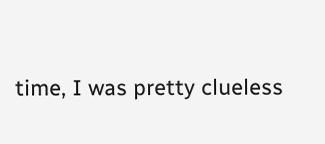time, I was pretty clueless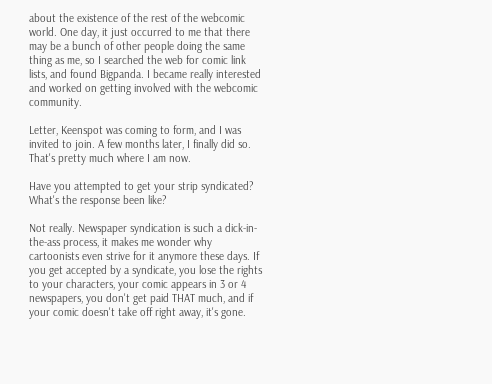about the existence of the rest of the webcomic world. One day, it just occurred to me that there may be a bunch of other people doing the same thing as me, so I searched the web for comic link lists, and found Bigpanda. I became really interested and worked on getting involved with the webcomic community.

Letter, Keenspot was coming to form, and I was invited to join. A few months later, I finally did so. That's pretty much where I am now.

Have you attempted to get your strip syndicated? What's the response been like?

Not really. Newspaper syndication is such a dick-in-the-ass process, it makes me wonder why cartoonists even strive for it anymore these days. If you get accepted by a syndicate, you lose the rights to your characters, your comic appears in 3 or 4 newspapers, you don't get paid THAT much, and if your comic doesn't take off right away, it's gone.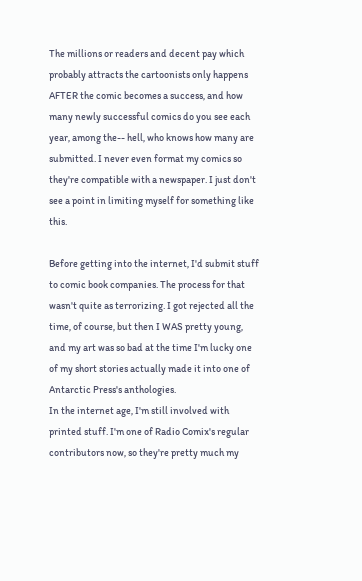The millions or readers and decent pay which probably attracts the cartoonists only happens AFTER the comic becomes a success, and how many newly successful comics do you see each year, among the-- hell, who knows how many are submitted. I never even format my comics so they're compatible with a newspaper. I just don't see a point in limiting myself for something like this.

Before getting into the internet, I'd submit stuff to comic book companies. The process for that wasn't quite as terrorizing. I got rejected all the time, of course, but then I WAS pretty young, and my art was so bad at the time I'm lucky one of my short stories actually made it into one of Antarctic Press's anthologies.
In the internet age, I'm still involved with printed stuff. I'm one of Radio Comix's regular contributors now, so they're pretty much my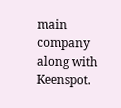main company along with Keenspot.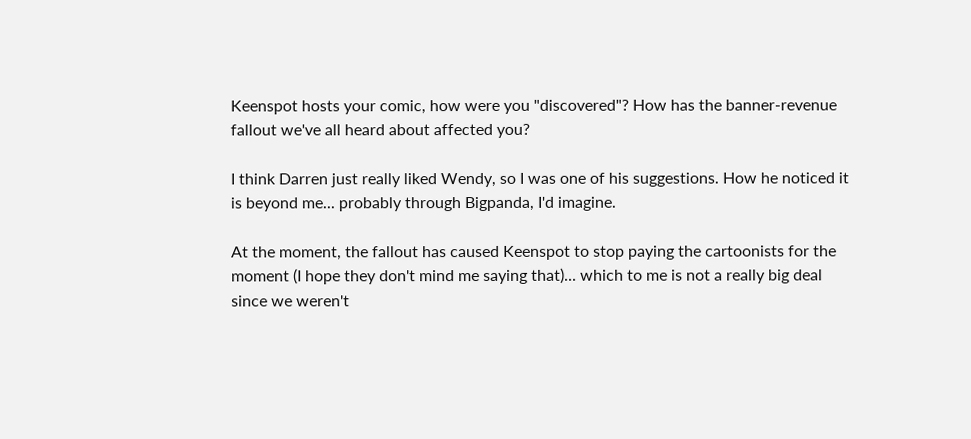Keenspot hosts your comic, how were you "discovered"? How has the banner-revenue fallout we've all heard about affected you?

I think Darren just really liked Wendy, so I was one of his suggestions. How he noticed it is beyond me... probably through Bigpanda, I'd imagine.

At the moment, the fallout has caused Keenspot to stop paying the cartoonists for the moment (I hope they don't mind me saying that)... which to me is not a really big deal since we weren't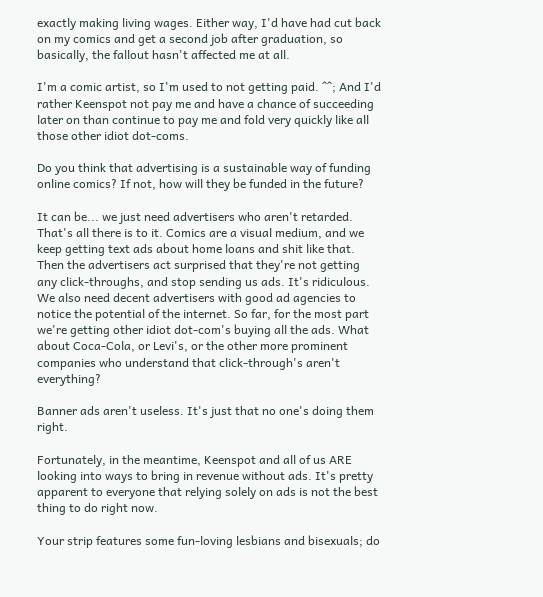exactly making living wages. Either way, I'd have had cut back on my comics and get a second job after graduation, so basically, the fallout hasn't affected me at all.

I'm a comic artist, so I'm used to not getting paid. ^^; And I'd rather Keenspot not pay me and have a chance of succeeding later on than continue to pay me and fold very quickly like all those other idiot dot-coms.

Do you think that advertising is a sustainable way of funding online comics? If not, how will they be funded in the future?

It can be... we just need advertisers who aren't retarded. That's all there is to it. Comics are a visual medium, and we keep getting text ads about home loans and shit like that. Then the advertisers act surprised that they're not getting any click-throughs, and stop sending us ads. It's ridiculous.
We also need decent advertisers with good ad agencies to notice the potential of the internet. So far, for the most part we're getting other idiot dot-com's buying all the ads. What about Coca-Cola, or Levi's, or the other more prominent companies who understand that click-through's aren't everything?

Banner ads aren't useless. It's just that no one's doing them right.

Fortunately, in the meantime, Keenspot and all of us ARE looking into ways to bring in revenue without ads. It's pretty apparent to everyone that relying solely on ads is not the best thing to do right now.

Your strip features some fun-loving lesbians and bisexuals; do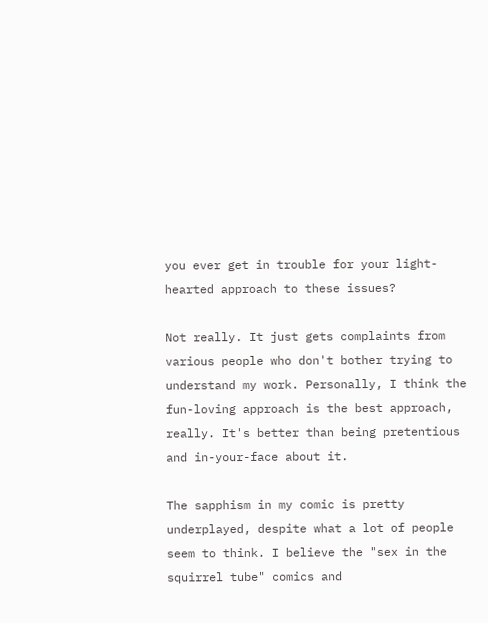you ever get in trouble for your light-hearted approach to these issues?

Not really. It just gets complaints from various people who don't bother trying to understand my work. Personally, I think the fun-loving approach is the best approach, really. It's better than being pretentious and in-your-face about it.

The sapphism in my comic is pretty underplayed, despite what a lot of people seem to think. I believe the "sex in the squirrel tube" comics and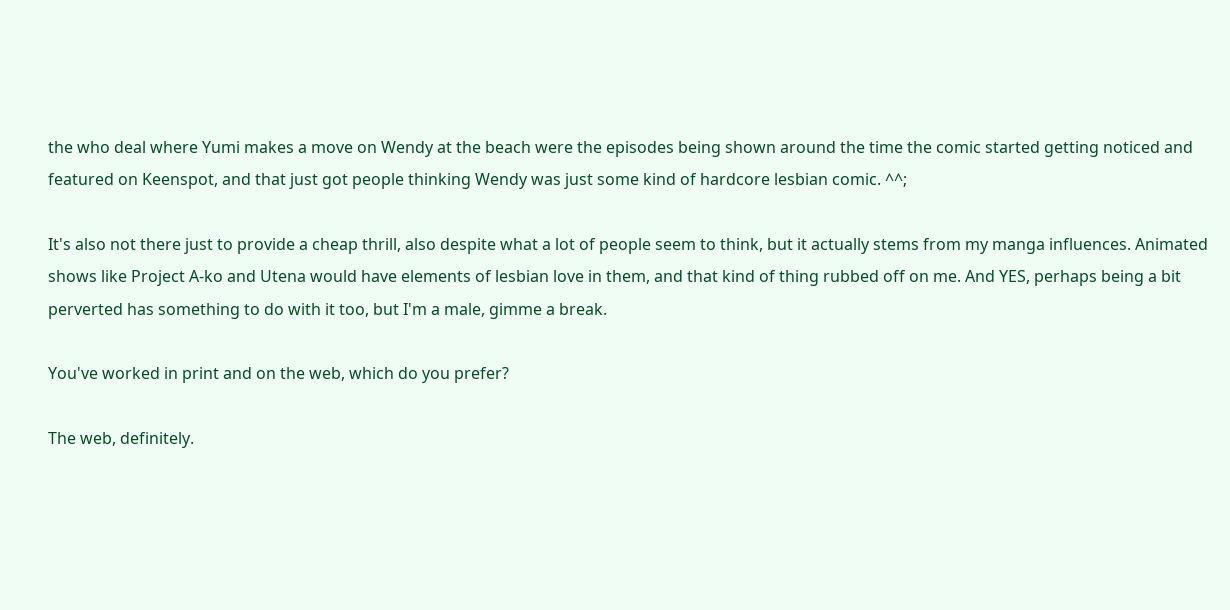the who deal where Yumi makes a move on Wendy at the beach were the episodes being shown around the time the comic started getting noticed and featured on Keenspot, and that just got people thinking Wendy was just some kind of hardcore lesbian comic. ^^;

It's also not there just to provide a cheap thrill, also despite what a lot of people seem to think, but it actually stems from my manga influences. Animated shows like Project A-ko and Utena would have elements of lesbian love in them, and that kind of thing rubbed off on me. And YES, perhaps being a bit perverted has something to do with it too, but I'm a male, gimme a break.

You've worked in print and on the web, which do you prefer?

The web, definitely.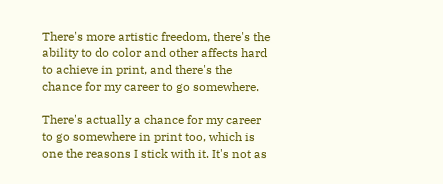There's more artistic freedom, there's the ability to do color and other affects hard to achieve in print, and there's the chance for my career to go somewhere.

There's actually a chance for my career to go somewhere in print too, which is one the reasons I stick with it. It's not as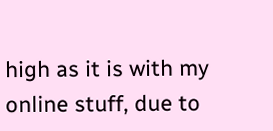high as it is with my online stuff, due to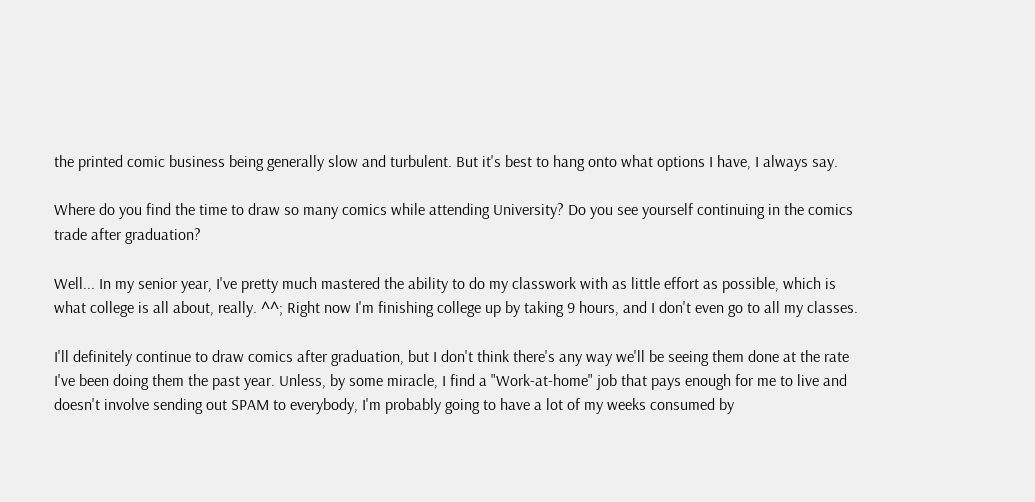the printed comic business being generally slow and turbulent. But it's best to hang onto what options I have, I always say.

Where do you find the time to draw so many comics while attending University? Do you see yourself continuing in the comics trade after graduation?

Well... In my senior year, I've pretty much mastered the ability to do my classwork with as little effort as possible, which is what college is all about, really. ^^; Right now I'm finishing college up by taking 9 hours, and I don't even go to all my classes.

I'll definitely continue to draw comics after graduation, but I don't think there's any way we'll be seeing them done at the rate I've been doing them the past year. Unless, by some miracle, I find a "Work-at-home" job that pays enough for me to live and doesn't involve sending out SPAM to everybody, I'm probably going to have a lot of my weeks consumed by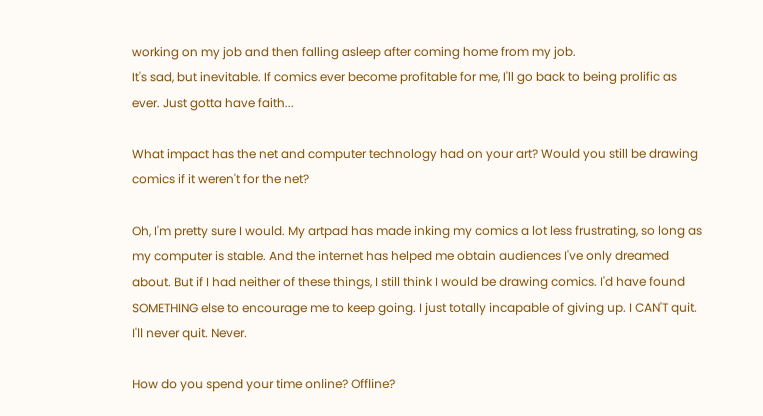working on my job and then falling asleep after coming home from my job.
It's sad, but inevitable. If comics ever become profitable for me, I'll go back to being prolific as ever. Just gotta have faith...

What impact has the net and computer technology had on your art? Would you still be drawing comics if it weren't for the net?

Oh, I'm pretty sure I would. My artpad has made inking my comics a lot less frustrating, so long as my computer is stable. And the internet has helped me obtain audiences I've only dreamed about. But if I had neither of these things, I still think I would be drawing comics. I'd have found SOMETHING else to encourage me to keep going. I just totally incapable of giving up. I CAN'T quit. I'll never quit. Never.

How do you spend your time online? Offline?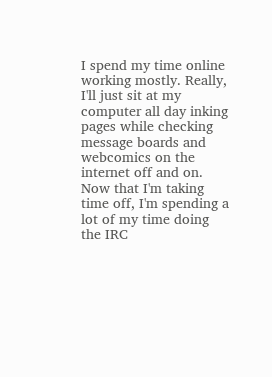I spend my time online working mostly. Really, I'll just sit at my computer all day inking pages while checking message boards and webcomics on the internet off and on. Now that I'm taking time off, I'm spending a lot of my time doing the IRC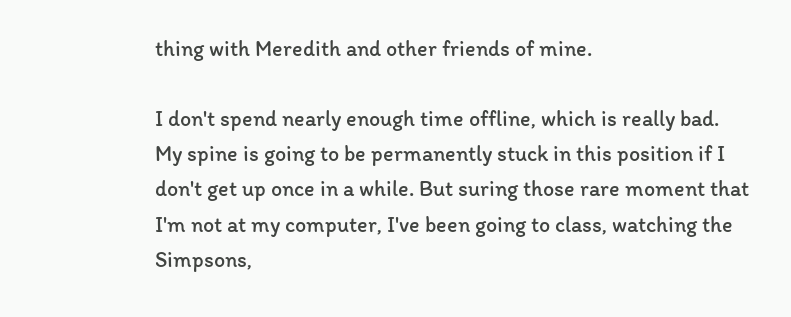thing with Meredith and other friends of mine.

I don't spend nearly enough time offline, which is really bad. My spine is going to be permanently stuck in this position if I don't get up once in a while. But suring those rare moment that I'm not at my computer, I've been going to class, watching the Simpsons,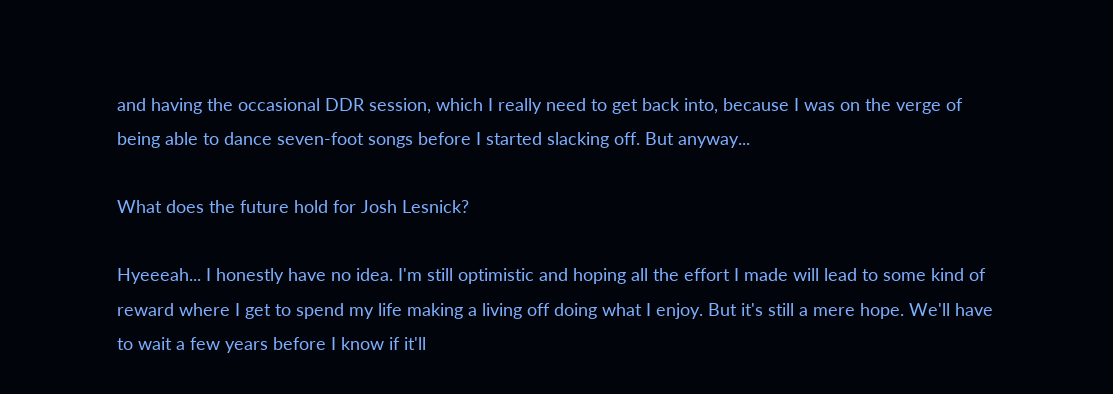and having the occasional DDR session, which I really need to get back into, because I was on the verge of being able to dance seven-foot songs before I started slacking off. But anyway...

What does the future hold for Josh Lesnick?

Hyeeeah... I honestly have no idea. I'm still optimistic and hoping all the effort I made will lead to some kind of reward where I get to spend my life making a living off doing what I enjoy. But it's still a mere hope. We'll have to wait a few years before I know if it'll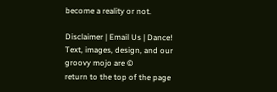become a reality or not.

Disclaimer | Email Us | Dance!
Text, images, design, and our groovy mojo are ©
return to the top of the page